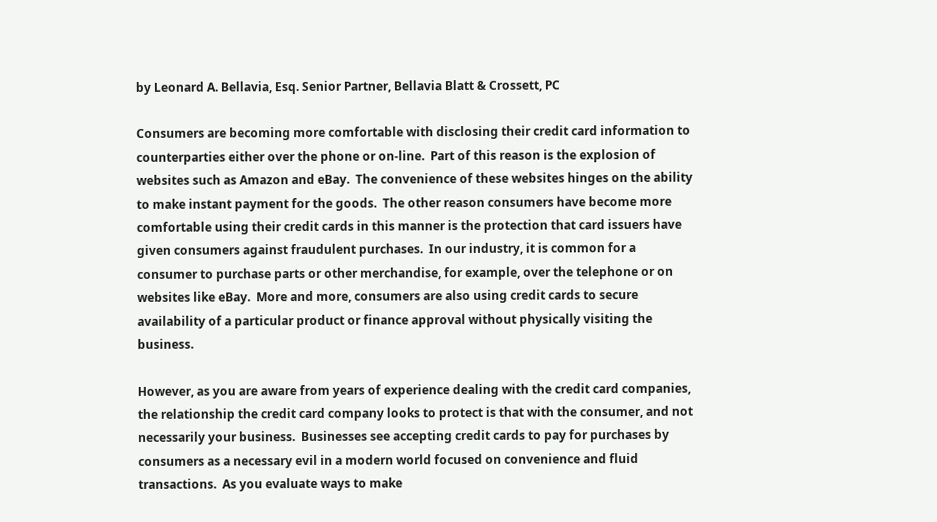by Leonard A. Bellavia, Esq. Senior Partner, Bellavia Blatt & Crossett, PC

Consumers are becoming more comfortable with disclosing their credit card information to counterparties either over the phone or on-line.  Part of this reason is the explosion of websites such as Amazon and eBay.  The convenience of these websites hinges on the ability to make instant payment for the goods.  The other reason consumers have become more comfortable using their credit cards in this manner is the protection that card issuers have given consumers against fraudulent purchases.  In our industry, it is common for a consumer to purchase parts or other merchandise, for example, over the telephone or on websites like eBay.  More and more, consumers are also using credit cards to secure availability of a particular product or finance approval without physically visiting the business.

However, as you are aware from years of experience dealing with the credit card companies, the relationship the credit card company looks to protect is that with the consumer, and not necessarily your business.  Businesses see accepting credit cards to pay for purchases by consumers as a necessary evil in a modern world focused on convenience and fluid transactions.  As you evaluate ways to make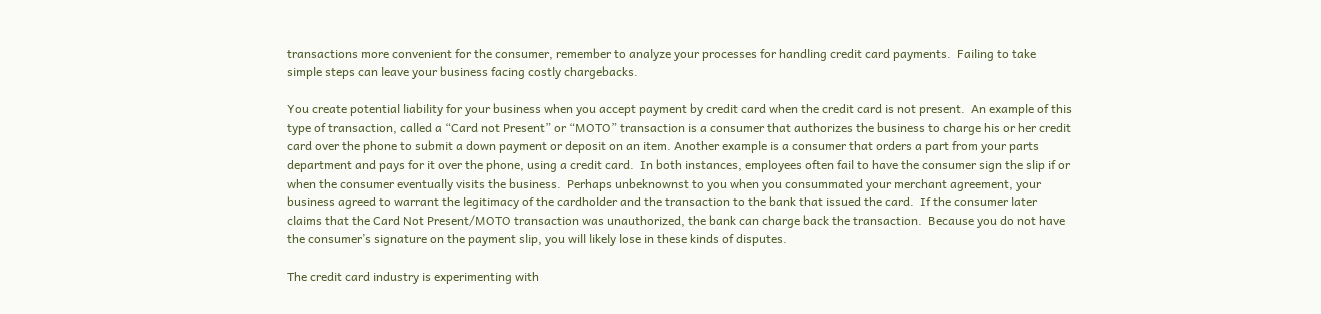transactions more convenient for the consumer, remember to analyze your processes for handling credit card payments.  Failing to take simple steps can leave your business facing costly chargebacks.

You create potential liability for your business when you accept payment by credit card when the credit card is not present.  An example of this type of transaction, called a “Card not Present” or “MOTO” transaction is a consumer that authorizes the business to charge his or her credit card over the phone to submit a down payment or deposit on an item. Another example is a consumer that orders a part from your parts department and pays for it over the phone, using a credit card.  In both instances, employees often fail to have the consumer sign the slip if or when the consumer eventually visits the business.  Perhaps unbeknownst to you when you consummated your merchant agreement, your business agreed to warrant the legitimacy of the cardholder and the transaction to the bank that issued the card.  If the consumer later claims that the Card Not Present/MOTO transaction was unauthorized, the bank can charge back the transaction.  Because you do not have the consumer’s signature on the payment slip, you will likely lose in these kinds of disputes.

The credit card industry is experimenting with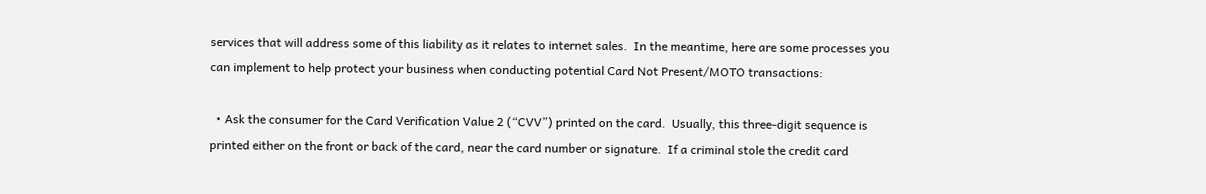services that will address some of this liability as it relates to internet sales.  In the meantime, here are some processes you can implement to help protect your business when conducting potential Card Not Present/MOTO transactions:

  • Ask the consumer for the Card Verification Value 2 (“CVV”) printed on the card.  Usually, this three-digit sequence is printed either on the front or back of the card, near the card number or signature.  If a criminal stole the credit card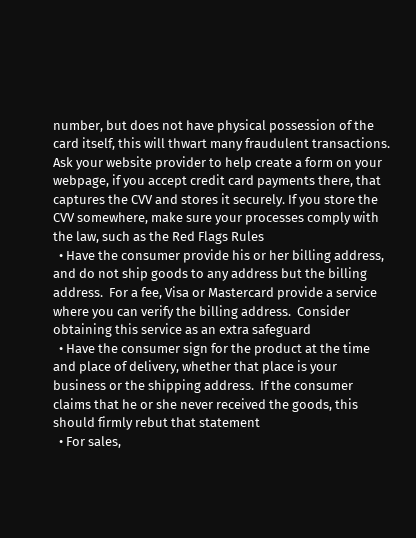number, but does not have physical possession of the card itself, this will thwart many fraudulent transactions.  Ask your website provider to help create a form on your webpage, if you accept credit card payments there, that captures the CVV and stores it securely. If you store the CVV somewhere, make sure your processes comply with the law, such as the Red Flags Rules
  • Have the consumer provide his or her billing address, and do not ship goods to any address but the billing address.  For a fee, Visa or Mastercard provide a service where you can verify the billing address.  Consider obtaining this service as an extra safeguard
  • Have the consumer sign for the product at the time and place of delivery, whether that place is your business or the shipping address.  If the consumer claims that he or she never received the goods, this should firmly rebut that statement
  • For sales,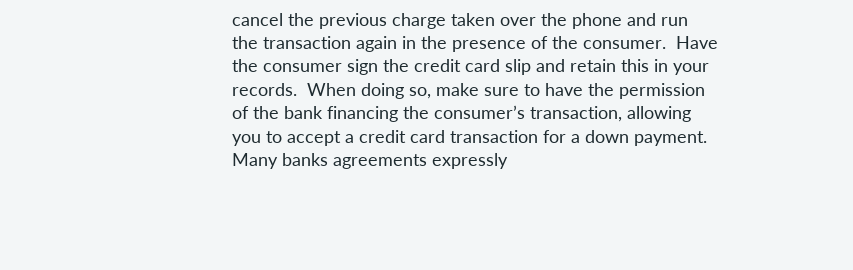cancel the previous charge taken over the phone and run the transaction again in the presence of the consumer.  Have the consumer sign the credit card slip and retain this in your records.  When doing so, make sure to have the permission of the bank financing the consumer’s transaction, allowing you to accept a credit card transaction for a down payment.  Many banks agreements expressly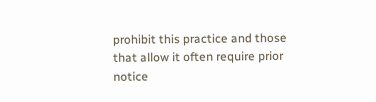prohibit this practice and those that allow it often require prior notice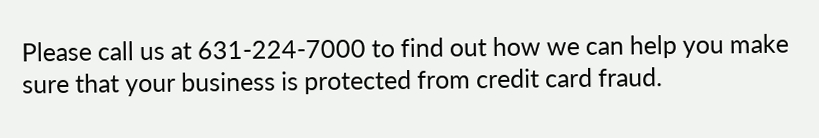Please call us at 631-224-7000 to find out how we can help you make sure that your business is protected from credit card fraud.